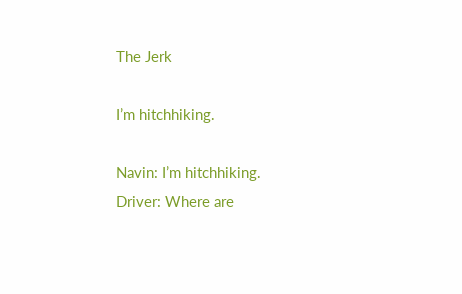The Jerk

I’m hitchhiking.

Navin: I’m hitchhiking.
Driver: Where are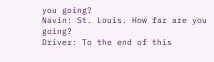you going?
Navin: St. Louis. How far are you going?
Driver: To the end of this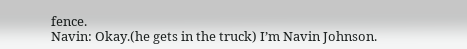fence.
Navin: Okay.(he gets in the truck) I’m Navin Johnson.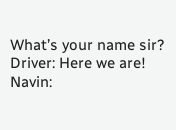What’s your name sir?
Driver: Here we are!
Navin: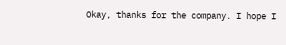Okay, thanks for the company. I hope I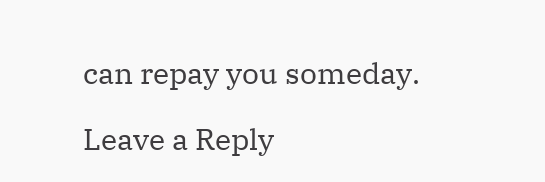can repay you someday.

Leave a Reply